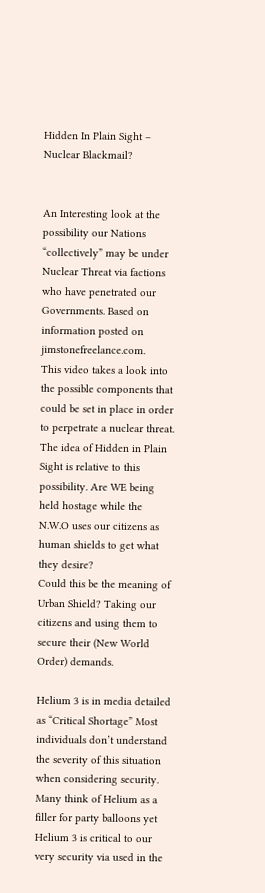Hidden In Plain Sight – Nuclear Blackmail?


An Interesting look at the possibility our Nations “collectively” may be under Nuclear Threat via factions who have penetrated our Governments. Based on information posted on jimstonefreelance.com.
This video takes a look into the possible components that could be set in place in order to perpetrate a nuclear threat.
The idea of Hidden in Plain Sight is relative to this possibility. Are WE being held hostage while the N.W.O uses our citizens as human shields to get what they desire?
Could this be the meaning of Urban Shield? Taking our citizens and using them to secure their (New World Order) demands.

Helium 3 is in media detailed as “Critical Shortage” Most individuals don’t understand the severity of this situation when considering security. Many think of Helium as a filler for party balloons yet Helium 3 is critical to our very security via used in the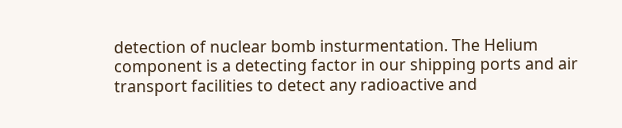detection of nuclear bomb insturmentation. The Helium component is a detecting factor in our shipping ports and air transport facilities to detect any radioactive and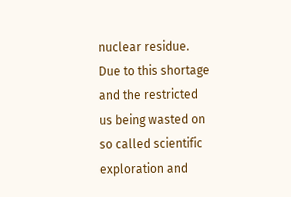nuclear residue. Due to this shortage and the restricted us being wasted on so called scientific exploration and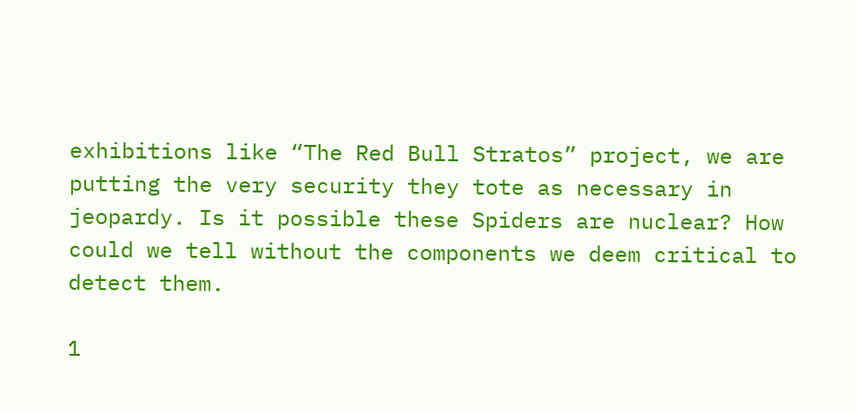exhibitions like “The Red Bull Stratos” project, we are putting the very security they tote as necessary in jeopardy. Is it possible these Spiders are nuclear? How could we tell without the components we deem critical to detect them.

1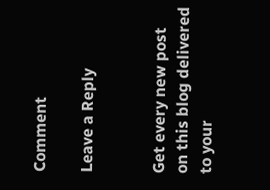Comment

Leave a Reply


Get every new post on this blog delivered to your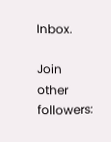Inbox.

Join other followers: